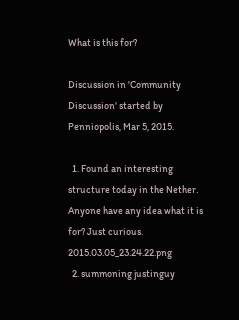What is this for?

Discussion in 'Community Discussion' started by Penniopolis, Mar 5, 2015.

  1. Found an interesting structure today in the Nether. Anyone have any idea what it is for? Just curious. 2015.03.05_23.24.22.png
  2. summoning justinguy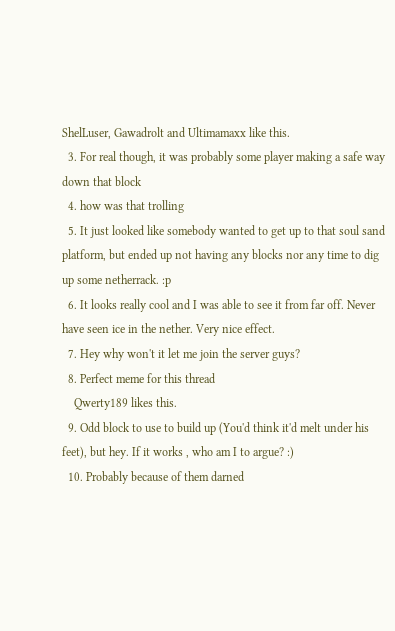ShelLuser, Gawadrolt and Ultimamaxx like this.
  3. For real though, it was probably some player making a safe way down that block
  4. how was that trolling
  5. It just looked like somebody wanted to get up to that soul sand platform, but ended up not having any blocks nor any time to dig up some netherrack. :p
  6. It looks really cool and I was able to see it from far off. Never have seen ice in the nether. Very nice effect.
  7. Hey why won't it let me join the server guys?
  8. Perfect meme for this thread
    Qwerty189 likes this.
  9. Odd block to use to build up (You'd think it'd melt under his feet), but hey. If it works , who am I to argue? :)
  10. Probably because of them darned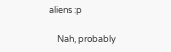aliens :p

    Nah, probably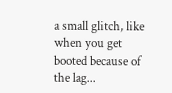a small glitch, like when you get booted because of the lag...